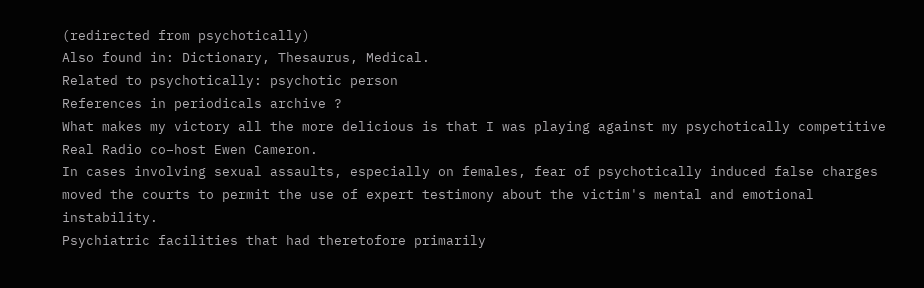(redirected from psychotically)
Also found in: Dictionary, Thesaurus, Medical.
Related to psychotically: psychotic person
References in periodicals archive ?
What makes my victory all the more delicious is that I was playing against my psychotically competitive Real Radio co–host Ewen Cameron.
In cases involving sexual assaults, especially on females, fear of psychotically induced false charges moved the courts to permit the use of expert testimony about the victim's mental and emotional instability.
Psychiatric facilities that had theretofore primarily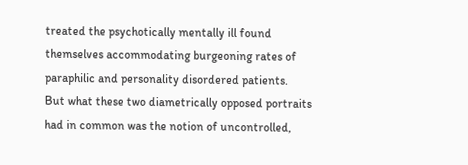treated the psychotically mentally ill found themselves accommodating burgeoning rates of paraphilic and personality disordered patients.
But what these two diametrically opposed portraits had in common was the notion of uncontrolled,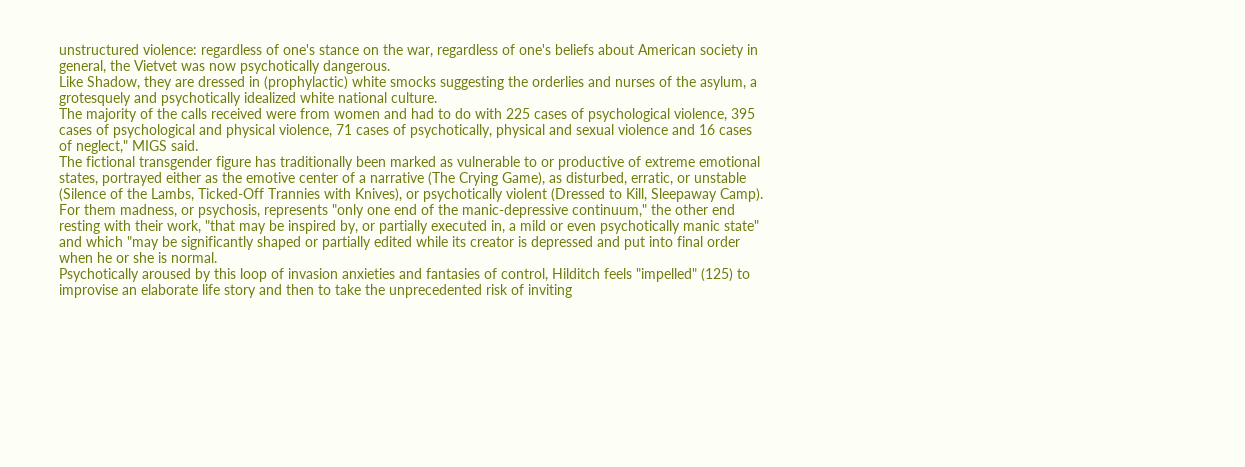unstructured violence: regardless of one's stance on the war, regardless of one's beliefs about American society in general, the Vietvet was now psychotically dangerous.
Like Shadow, they are dressed in (prophylactic) white smocks suggesting the orderlies and nurses of the asylum, a grotesquely and psychotically idealized white national culture.
The majority of the calls received were from women and had to do with 225 cases of psychological violence, 395 cases of psychological and physical violence, 71 cases of psychotically, physical and sexual violence and 16 cases of neglect," MIGS said.
The fictional transgender figure has traditionally been marked as vulnerable to or productive of extreme emotional states, portrayed either as the emotive center of a narrative (The Crying Game), as disturbed, erratic, or unstable (Silence of the Lambs, Ticked-Off Trannies with Knives), or psychotically violent (Dressed to Kill, Sleepaway Camp).
For them madness, or psychosis, represents "only one end of the manic-depressive continuum," the other end resting with their work, "that may be inspired by, or partially executed in, a mild or even psychotically manic state" and which "may be significantly shaped or partially edited while its creator is depressed and put into final order when he or she is normal.
Psychotically aroused by this loop of invasion anxieties and fantasies of control, Hilditch feels "impelled" (125) to improvise an elaborate life story and then to take the unprecedented risk of inviting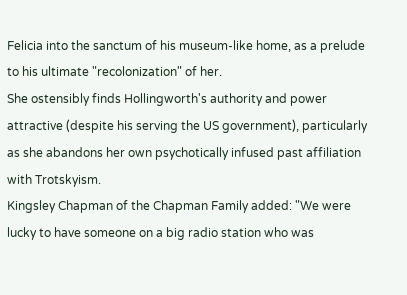Felicia into the sanctum of his museum-like home, as a prelude to his ultimate "recolonization" of her.
She ostensibly finds Hollingworth's authority and power attractive (despite his serving the US government), particularly as she abandons her own psychotically infused past affiliation with Trotskyism.
Kingsley Chapman of the Chapman Family added: "We were lucky to have someone on a big radio station who was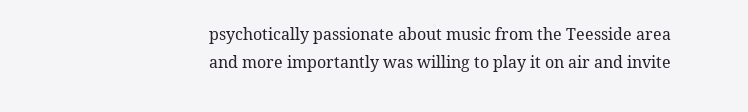psychotically passionate about music from the Teesside area and more importantly was willing to play it on air and invite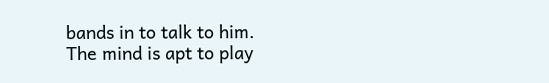bands in to talk to him.
The mind is apt to play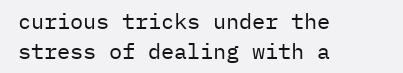curious tricks under the stress of dealing with a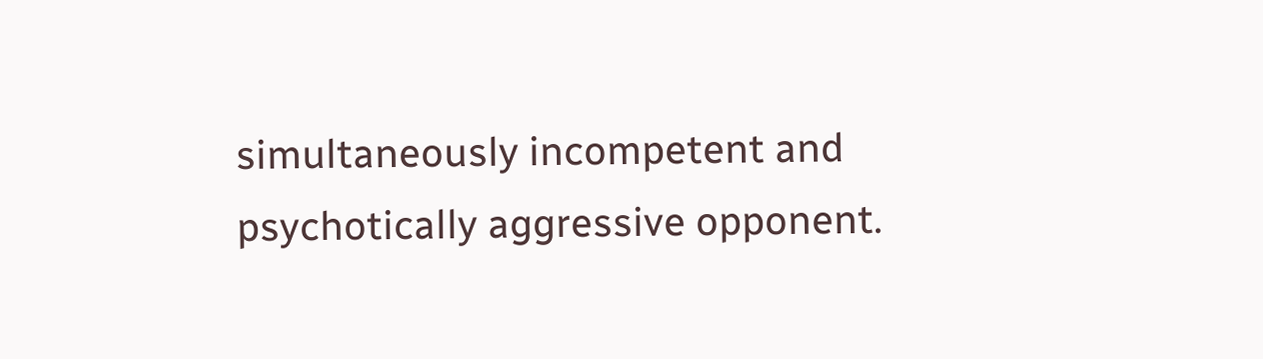simultaneously incompetent and psychotically aggressive opponent.